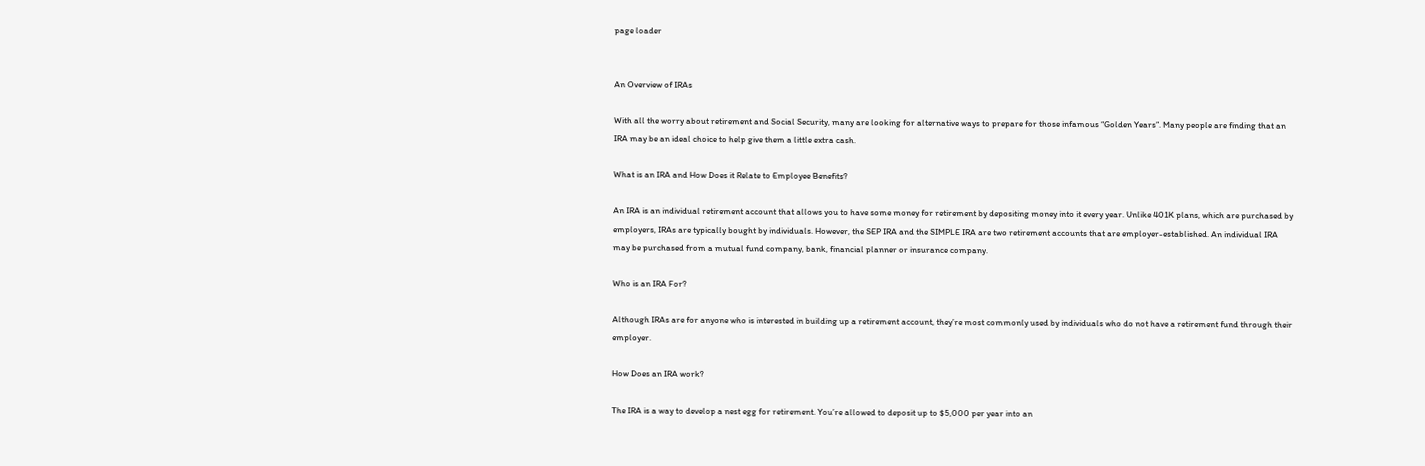page loader


An Overview of IRAs

With all the worry about retirement and Social Security, many are looking for alternative ways to prepare for those infamous “Golden Years”. Many people are finding that an IRA may be an ideal choice to help give them a little extra cash.

What is an IRA and How Does it Relate to Employee Benefits?

An IRA is an individual retirement account that allows you to have some money for retirement by depositing money into it every year. Unlike 401K plans, which are purchased by employers, IRAs are typically bought by individuals. However, the SEP IRA and the SIMPLE IRA are two retirement accounts that are employer-established. An individual IRA may be purchased from a mutual fund company, bank, financial planner or insurance company.

Who is an IRA For?

Although IRAs are for anyone who is interested in building up a retirement account, they’re most commonly used by individuals who do not have a retirement fund through their employer.

How Does an IRA work?

The IRA is a way to develop a nest egg for retirement. You’re allowed to deposit up to $5,000 per year into an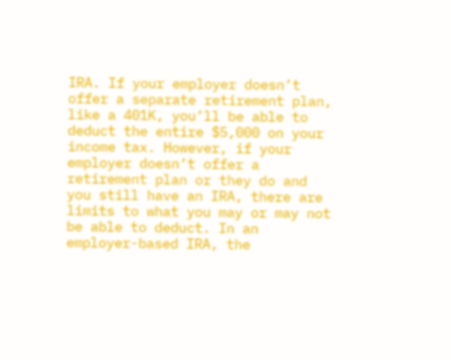IRA. If your employer doesn’t offer a separate retirement plan, like a 401K, you’ll be able to deduct the entire $5,000 on your income tax. However, if your employer doesn’t offer a retirement plan or they do and you still have an IRA, there are limits to what you may or may not be able to deduct. In an employer-based IRA, the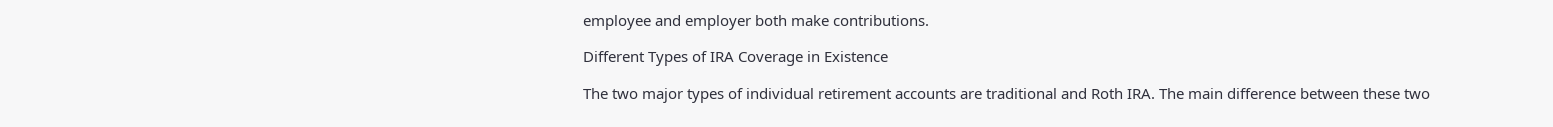employee and employer both make contributions.

Different Types of IRA Coverage in Existence

The two major types of individual retirement accounts are traditional and Roth IRA. The main difference between these two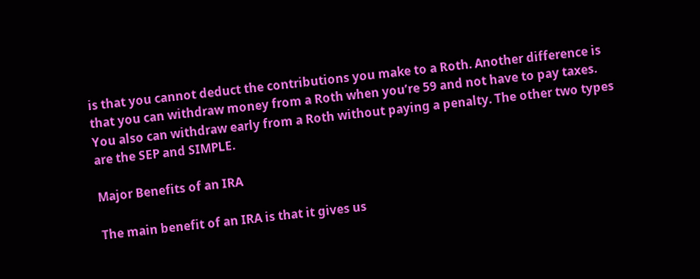is that you cannot deduct the contributions you make to a Roth. Another difference is that you can withdraw money from a Roth when you’re 59 and not have to pay taxes. You also can withdraw early from a Roth without paying a penalty. The other two types are the SEP and SIMPLE.

Major Benefits of an IRA

The main benefit of an IRA is that it gives us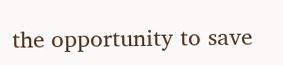the opportunity to save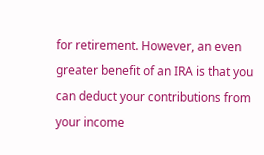for retirement. However, an even greater benefit of an IRA is that you can deduct your contributions from your income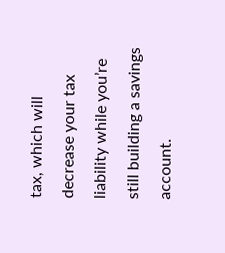tax, which will decrease your tax liability while you’re still building a savings account.